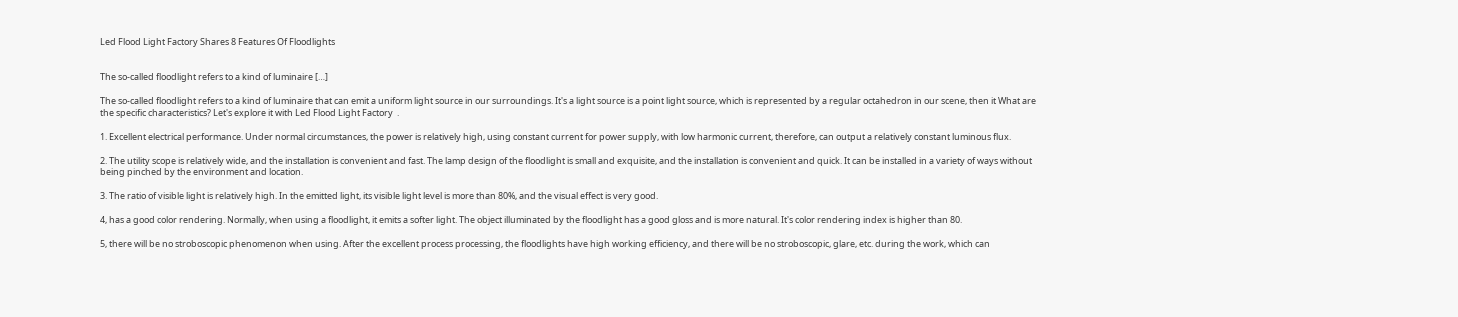Led Flood Light Factory Shares 8 Features Of Floodlights


The so-called floodlight refers to a kind of luminaire […]

The so-called floodlight refers to a kind of luminaire that can emit a uniform light source in our surroundings. It's a light source is a point light source, which is represented by a regular octahedron in our scene, then it What are the specific characteristics? Let's explore it with Led Flood Light Factory  .

1. Excellent electrical performance. Under normal circumstances, the power is relatively high, using constant current for power supply, with low harmonic current, therefore, can output a relatively constant luminous flux.

2. The utility scope is relatively wide, and the installation is convenient and fast. The lamp design of the floodlight is small and exquisite, and the installation is convenient and quick. It can be installed in a variety of ways without being pinched by the environment and location.

3. The ratio of visible light is relatively high. In the emitted light, its visible light level is more than 80%, and the visual effect is very good.

4, has a good color rendering. Normally, when using a floodlight, it emits a softer light. The object illuminated by the floodlight has a good gloss and is more natural. It's color rendering index is higher than 80.

5, there will be no stroboscopic phenomenon when using. After the excellent process processing, the floodlights have high working efficiency, and there will be no stroboscopic, glare, etc. during the work, which can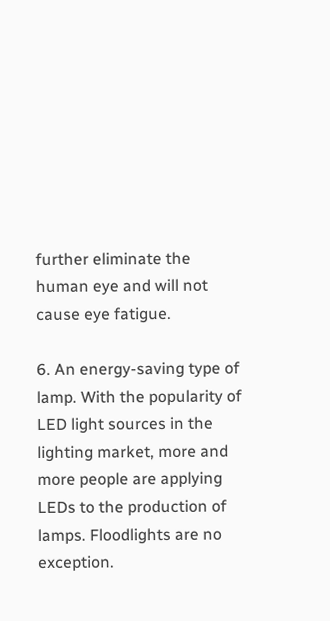further eliminate the human eye and will not cause eye fatigue.

6. An energy-saving type of lamp. With the popularity of LED light sources in the lighting market, more and more people are applying LEDs to the production of lamps. Floodlights are no exception.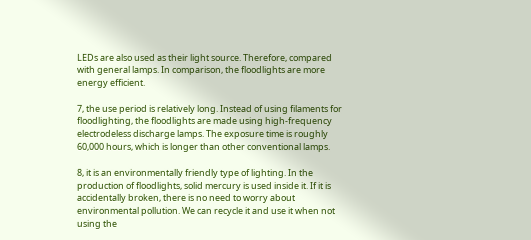LEDs are also used as their light source. Therefore, compared with general lamps. In comparison, the floodlights are more energy efficient.

7, the use period is relatively long. Instead of using filaments for floodlighting, the floodlights are made using high-frequency electrodeless discharge lamps. The exposure time is roughly 60,000 hours, which is longer than other conventional lamps.

8, it is an environmentally friendly type of lighting. In the production of floodlights, solid mercury is used inside it. If it is accidentally broken, there is no need to worry about environmental pollution. We can recycle it and use it when not using the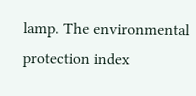lamp. The environmental protection index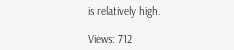is relatively high.

Views: 712